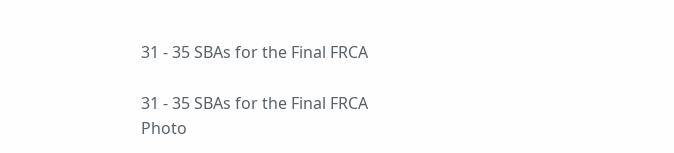31 - 35 SBAs for the Final FRCA

31 - 35 SBAs for the Final FRCA
Photo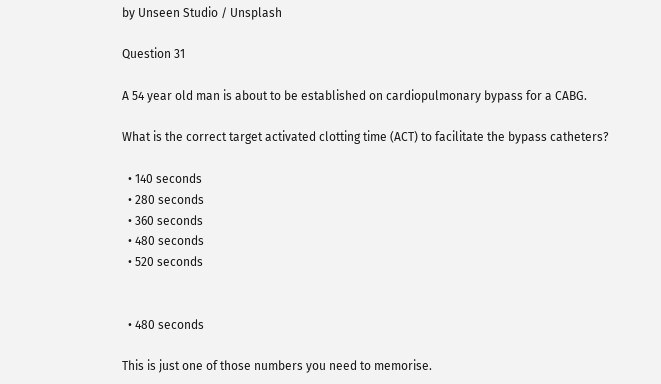by Unseen Studio / Unsplash

Question 31

A 54 year old man is about to be established on cardiopulmonary bypass for a CABG.

What is the correct target activated clotting time (ACT) to facilitate the bypass catheters?

  • 140 seconds
  • 280 seconds
  • 360 seconds
  • 480 seconds
  • 520 seconds


  • 480 seconds

This is just one of those numbers you need to memorise.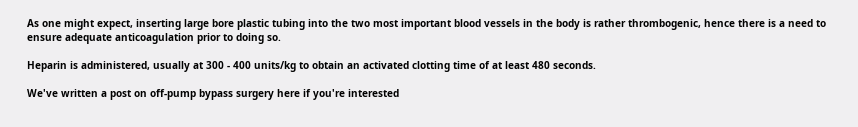As one might expect, inserting large bore plastic tubing into the two most important blood vessels in the body is rather thrombogenic, hence there is a need to ensure adequate anticoagulation prior to doing so.

Heparin is administered, usually at 300 - 400 units/kg to obtain an activated clotting time of at least 480 seconds.

We've written a post on off-pump bypass surgery here if you're interested